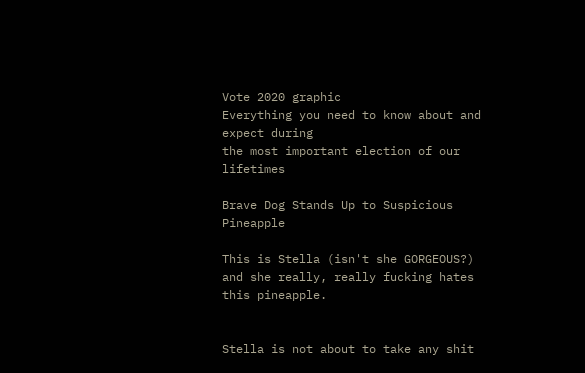Vote 2020 graphic
Everything you need to know about and expect during
the most important election of our lifetimes

Brave Dog Stands Up to Suspicious Pineapple

This is Stella (isn't she GORGEOUS?) and she really, really fucking hates this pineapple.


Stella is not about to take any shit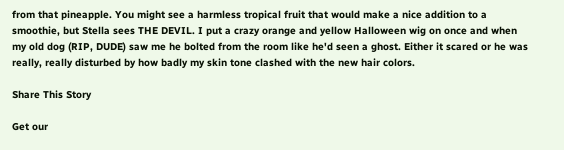from that pineapple. You might see a harmless tropical fruit that would make a nice addition to a smoothie, but Stella sees THE DEVIL. I put a crazy orange and yellow Halloween wig on once and when my old dog (RIP, DUDE) saw me he bolted from the room like he'd seen a ghost. Either it scared or he was really, really disturbed by how badly my skin tone clashed with the new hair colors.

Share This Story

Get our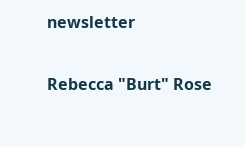newsletter


Rebecca "Burt" Rose